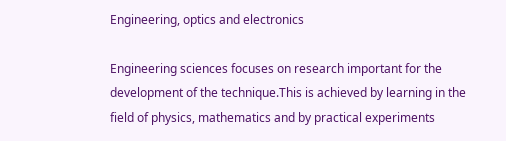Engineering, optics and electronics

Engineering sciences focuses on research important for the development of the technique.This is achieved by learning in the field of physics, mathematics and by practical experiments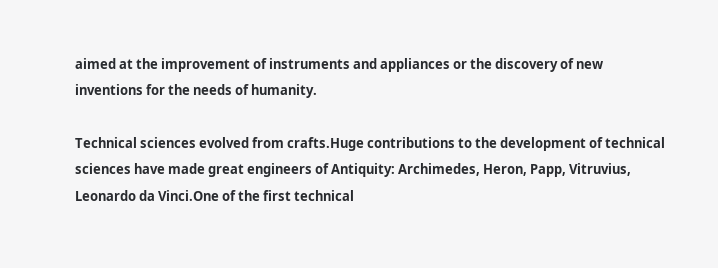aimed at the improvement of instruments and appliances or the discovery of new inventions for the needs of humanity.

Technical sciences evolved from crafts.Huge contributions to the development of technical sciences have made great engineers of Antiquity: Archimedes, Heron, Papp, Vitruvius, Leonardo da Vinci.One of the first technical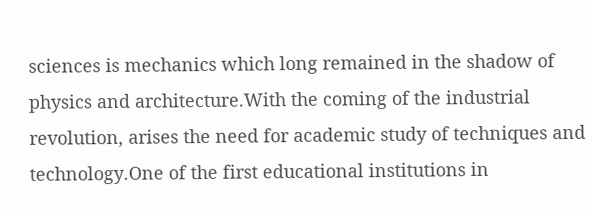sciences is mechanics which long remained in the shadow of physics and architecture.With the coming of the industrial revolution, arises the need for academic study of techniques and technology.One of the first educational institutions in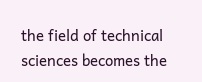the field of technical sciences becomes the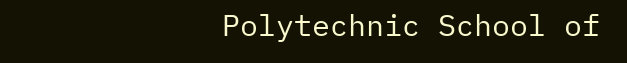Polytechnic School of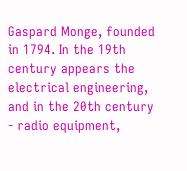Gaspard Monge, founded in 1794. In the 19th century appears the electrical engineering, and in the 20th century - radio equipment,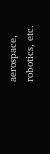aerospace, robotics, etc.